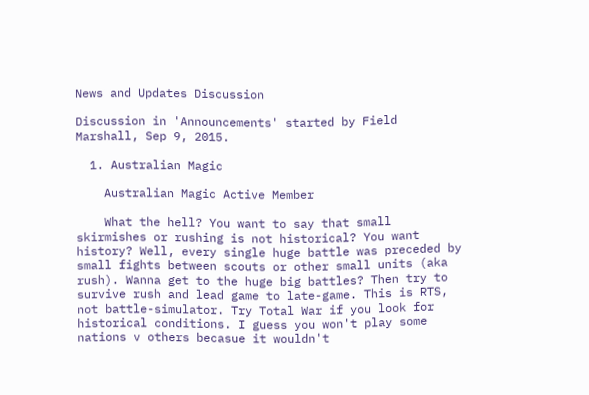News and Updates Discussion

Discussion in 'Announcements' started by Field Marshall, Sep 9, 2015.

  1. Australian Magic

    Australian Magic Active Member

    What the hell? You want to say that small skirmishes or rushing is not historical? You want history? Well, every single huge battle was preceded by small fights between scouts or other small units (aka rush). Wanna get to the huge big battles? Then try to survive rush and lead game to late-game. This is RTS, not battle-simulator. Try Total War if you look for historical conditions. I guess you won't play some nations v others becasue it wouldn't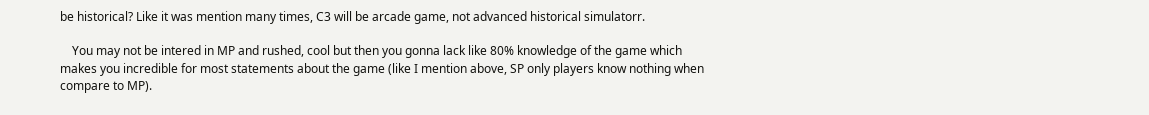be historical? Like it was mention many times, C3 will be arcade game, not advanced historical simulatorr.

    You may not be intered in MP and rushed, cool but then you gonna lack like 80% knowledge of the game which makes you incredible for most statements about the game (like I mention above, SP only players know nothing when compare to MP).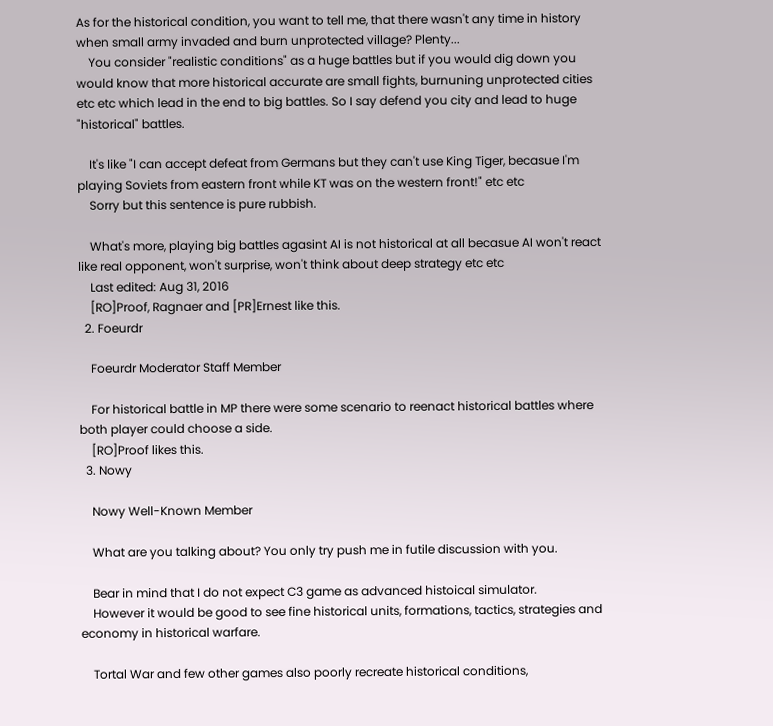As for the historical condition, you want to tell me, that there wasn't any time in history when small army invaded and burn unprotected village? Plenty...
    You consider "realistic conditions" as a huge battles but if you would dig down you would know that more historical accurate are small fights, burnuning unprotected cities etc etc which lead in the end to big battles. So I say defend you city and lead to huge "historical" battles.

    It's like "I can accept defeat from Germans but they can't use King Tiger, becasue I'm playing Soviets from eastern front while KT was on the western front!" etc etc
    Sorry but this sentence is pure rubbish.

    What's more, playing big battles agasint AI is not historical at all becasue AI won't react like real opponent, won't surprise, won't think about deep strategy etc etc
    Last edited: Aug 31, 2016
    [RO]Proof, Ragnaer and [PR]Ernest like this.
  2. Foeurdr

    Foeurdr Moderator Staff Member

    For historical battle in MP there were some scenario to reenact historical battles where both player could choose a side.
    [RO]Proof likes this.
  3. Nowy

    Nowy Well-Known Member

    What are you talking about? You only try push me in futile discussion with you.

    Bear in mind that I do not expect C3 game as advanced histoical simulator.
    However it would be good to see fine historical units, formations, tactics, strategies and economy in historical warfare.

    Tortal War and few other games also poorly recreate historical conditions,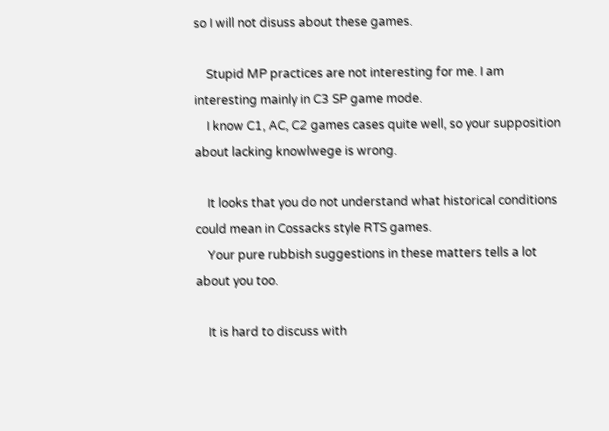so I will not disuss about these games.

    Stupid MP practices are not interesting for me. I am interesting mainly in C3 SP game mode.
    I know C1, AC, C2 games cases quite well, so your supposition about lacking knowlwege is wrong.

    It looks that you do not understand what historical conditions could mean in Cossacks style RTS games.
    Your pure rubbish suggestions in these matters tells a lot about you too.

    It is hard to discuss with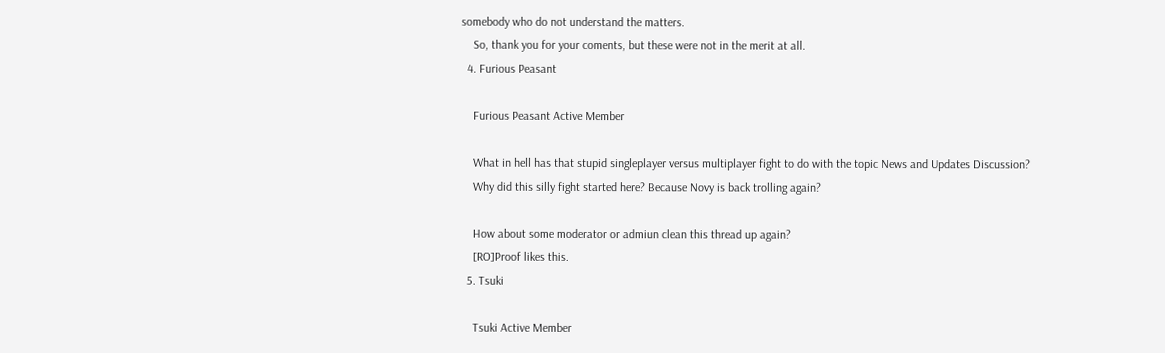somebody who do not understand the matters.
    So, thank you for your coments, but these were not in the merit at all.
  4. Furious Peasant

    Furious Peasant Active Member

    What in hell has that stupid singleplayer versus multiplayer fight to do with the topic News and Updates Discussion?
    Why did this silly fight started here? Because Novy is back trolling again?

    How about some moderator or admiun clean this thread up again?
    [RO]Proof likes this.
  5. Tsuki

    Tsuki Active Member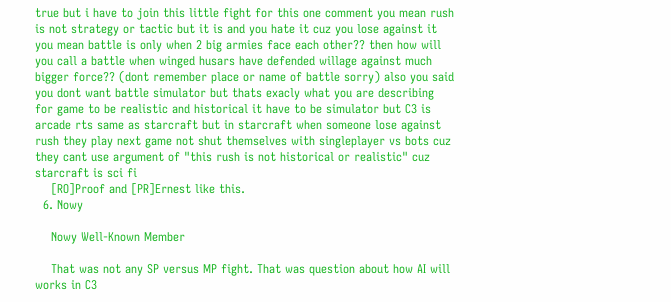true but i have to join this little fight for this one comment you mean rush is not strategy or tactic but it is and you hate it cuz you lose against it you mean battle is only when 2 big armies face each other?? then how will you call a battle when winged husars have defended willage against much bigger force?? (dont remember place or name of battle sorry) also you said you dont want battle simulator but thats exacly what you are describing for game to be realistic and historical it have to be simulator but C3 is arcade rts same as starcraft but in starcraft when someone lose against rush they play next game not shut themselves with singleplayer vs bots cuz they cant use argument of "this rush is not historical or realistic" cuz starcraft is sci fi
    [RO]Proof and [PR]Ernest like this.
  6. Nowy

    Nowy Well-Known Member

    That was not any SP versus MP fight. That was question about how AI will works in C3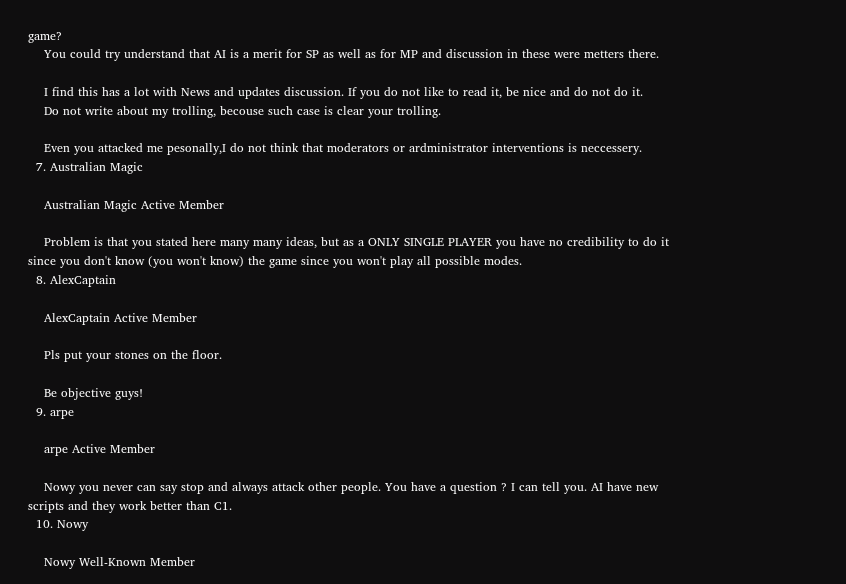game?
    You could try understand that AI is a merit for SP as well as for MP and discussion in these were metters there.

    I find this has a lot with News and updates discussion. If you do not like to read it, be nice and do not do it.
    Do not write about my trolling, becouse such case is clear your trolling.

    Even you attacked me pesonally,I do not think that moderators or ardministrator interventions is neccessery.
  7. Australian Magic

    Australian Magic Active Member

    Problem is that you stated here many many ideas, but as a ONLY SINGLE PLAYER you have no credibility to do it since you don't know (you won't know) the game since you won't play all possible modes.
  8. AlexCaptain

    AlexCaptain Active Member

    Pls put your stones on the floor.

    Be objective guys!
  9. arpe

    arpe Active Member

    Nowy you never can say stop and always attack other people. You have a question ? I can tell you. AI have new scripts and they work better than C1.
  10. Nowy

    Nowy Well-Known Member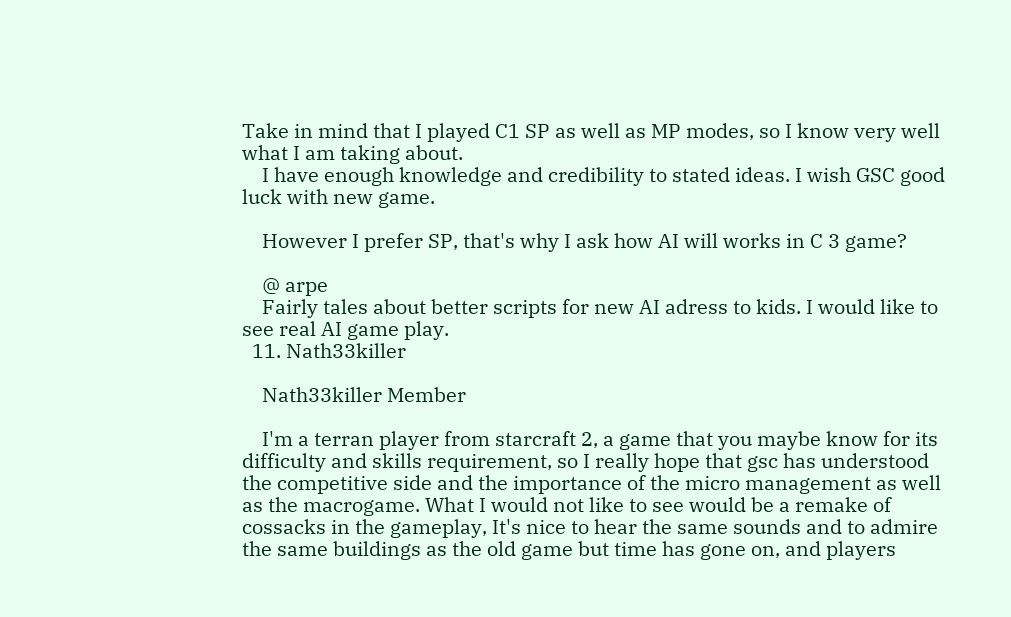Take in mind that I played C1 SP as well as MP modes, so I know very well what I am taking about.
    I have enough knowledge and credibility to stated ideas. I wish GSC good luck with new game.

    However I prefer SP, that's why I ask how AI will works in C 3 game?

    @ arpe
    Fairly tales about better scripts for new AI adress to kids. I would like to see real AI game play.
  11. Nath33killer

    Nath33killer Member

    I'm a terran player from starcraft 2, a game that you maybe know for its difficulty and skills requirement, so I really hope that gsc has understood the competitive side and the importance of the micro management as well as the macrogame. What I would not like to see would be a remake of cossacks in the gameplay, It's nice to hear the same sounds and to admire the same buildings as the old game but time has gone on, and players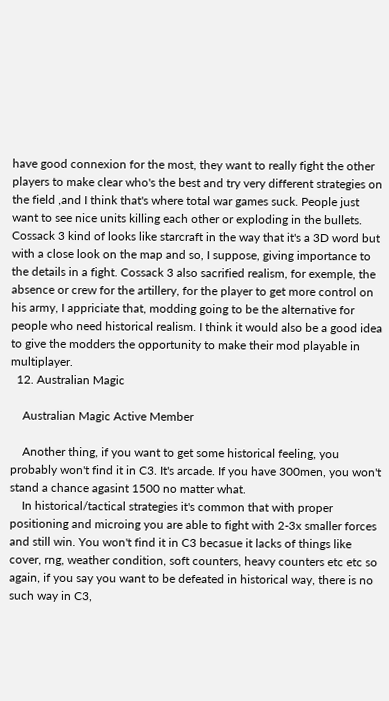have good connexion for the most, they want to really fight the other players to make clear who's the best and try very different strategies on the field ,and I think that's where total war games suck. People just want to see nice units killing each other or exploding in the bullets. Cossack 3 kind of looks like starcraft in the way that it's a 3D word but with a close look on the map and so, I suppose, giving importance to the details in a fight. Cossack 3 also sacrified realism, for exemple, the absence or crew for the artillery, for the player to get more control on his army, I appriciate that, modding going to be the alternative for people who need historical realism. I think it would also be a good idea to give the modders the opportunity to make their mod playable in multiplayer.
  12. Australian Magic

    Australian Magic Active Member

    Another thing, if you want to get some historical feeling, you probably won't find it in C3. It's arcade. If you have 300men, you won't stand a chance agasint 1500 no matter what.
    In historical/tactical strategies it's common that with proper positioning and microing you are able to fight with 2-3x smaller forces and still win. You won't find it in C3 becasue it lacks of things like cover, rng, weather condition, soft counters, heavy counters etc etc so again, if you say you want to be defeated in historical way, there is no such way in C3,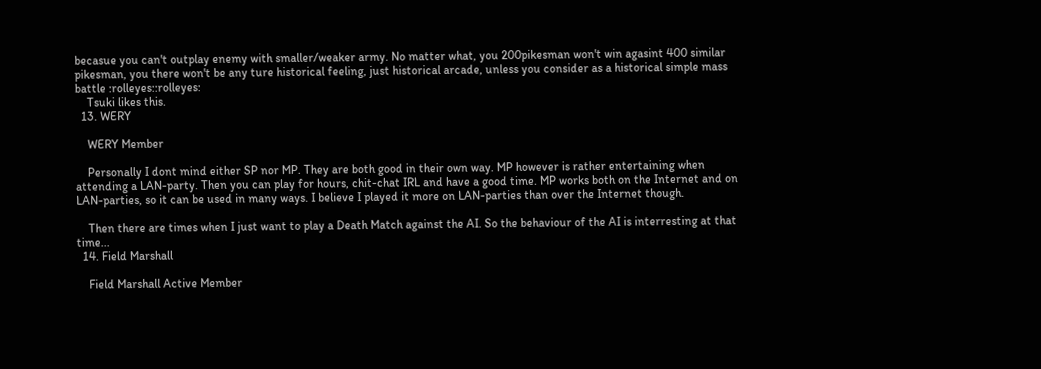becasue you can't outplay enemy with smaller/weaker army. No matter what, you 200pikesman won't win agasint 400 similar pikesman, you there won't be any ture historical feeling, just historical arcade, unless you consider as a historical simple mass battle :rolleyes::rolleyes:
    Tsuki likes this.
  13. WERY

    WERY Member

    Personally I dont mind either SP nor MP. They are both good in their own way. MP however is rather entertaining when attending a LAN-party. Then you can play for hours, chit-chat IRL and have a good time. MP works both on the Internet and on LAN-parties, so it can be used in many ways. I believe I played it more on LAN-parties than over the Internet though.

    Then there are times when I just want to play a Death Match against the AI. So the behaviour of the AI is interresting at that time...
  14. Field Marshall

    Field Marshall Active Member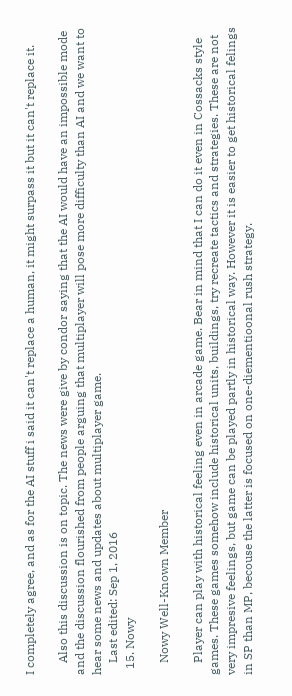I completely agree, and as for the AI stuff i said it can't replace a human, it might surpass it but it can't replace it.

    Also this discussion is on topic. The news were give by condor saying that the AI would have an impossible mode and the discussion flourished from people arguing that multiplayer will pose more difficulty than AI and we want to hear some news and updates about multiplayer game.
    Last edited: Sep 1, 2016
  15. Nowy

    Nowy Well-Known Member

    Player can play with historical feeling even in arcade game. Bear in mind that I can do it even in Cossacks style games. These games somehow include historical units, buildings, try recreate tactics and strategies. These are not very impresive feelings, but game can be played partly in historical way. However it is easier to get historical felings in SP than MP, becouse the latter is focused on one-diementioonal rush strategy.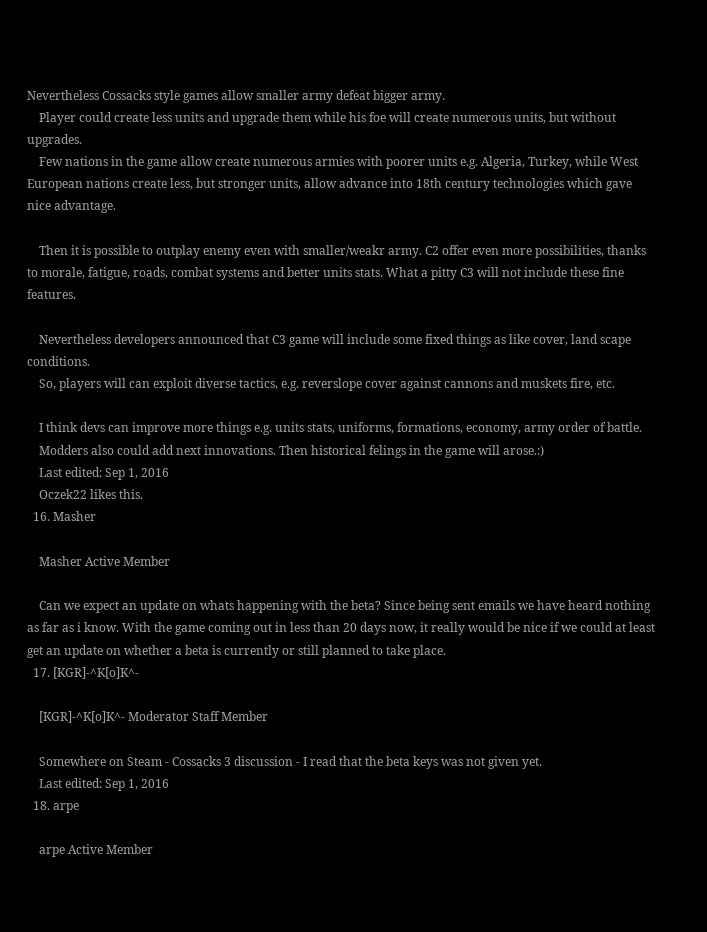Nevertheless Cossacks style games allow smaller army defeat bigger army.
    Player could create less units and upgrade them while his foe will create numerous units, but without upgrades.
    Few nations in the game allow create numerous armies with poorer units e.g. Algeria, Turkey, while West European nations create less, but stronger units, allow advance into 18th century technologies which gave nice advantage.

    Then it is possible to outplay enemy even with smaller/weakr army. C2 offer even more possibilities, thanks to morale, fatigue, roads, combat systems and better units stats. What a pitty C3 will not include these fine features.

    Nevertheless developers announced that C3 game will include some fixed things as like cover, land scape conditions.
    So, players will can exploit diverse tactics, e.g. reverslope cover against cannons and muskets fire, etc.

    I think devs can improve more things e.g. units stats, uniforms, formations, economy, army order of battle.
    Modders also could add next innovations. Then historical felings in the game will arose.:)
    Last edited: Sep 1, 2016
    Oczek22 likes this.
  16. Masher

    Masher Active Member

    Can we expect an update on whats happening with the beta? Since being sent emails we have heard nothing as far as i know. With the game coming out in less than 20 days now, it really would be nice if we could at least get an update on whether a beta is currently or still planned to take place.
  17. [KGR]-^K[o]K^-

    [KGR]-^K[o]K^- Moderator Staff Member

    Somewhere on Steam - Cossacks 3 discussion - I read that the beta keys was not given yet.
    Last edited: Sep 1, 2016
  18. arpe

    arpe Active Member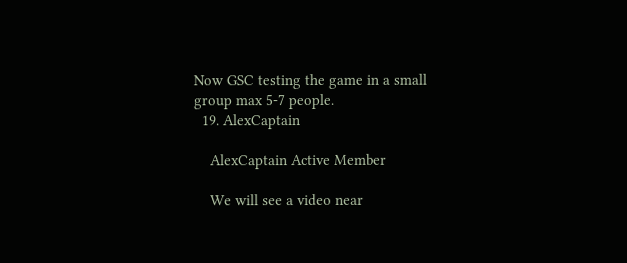Now GSC testing the game in a small group max 5-7 people.
  19. AlexCaptain

    AlexCaptain Active Member

    We will see a video near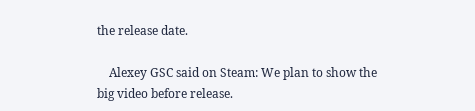the release date.

    Alexey GSC said on Steam: We plan to show the big video before release.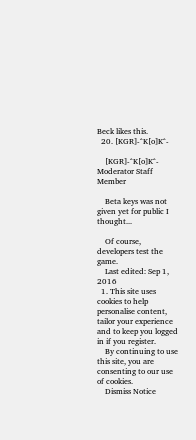Beck likes this.
  20. [KGR]-^K[o]K^-

    [KGR]-^K[o]K^- Moderator Staff Member

    Beta keys was not given yet for public I thought...

    Of course, developers test the game.
    Last edited: Sep 1, 2016
  1. This site uses cookies to help personalise content, tailor your experience and to keep you logged in if you register.
    By continuing to use this site, you are consenting to our use of cookies.
    Dismiss Notice